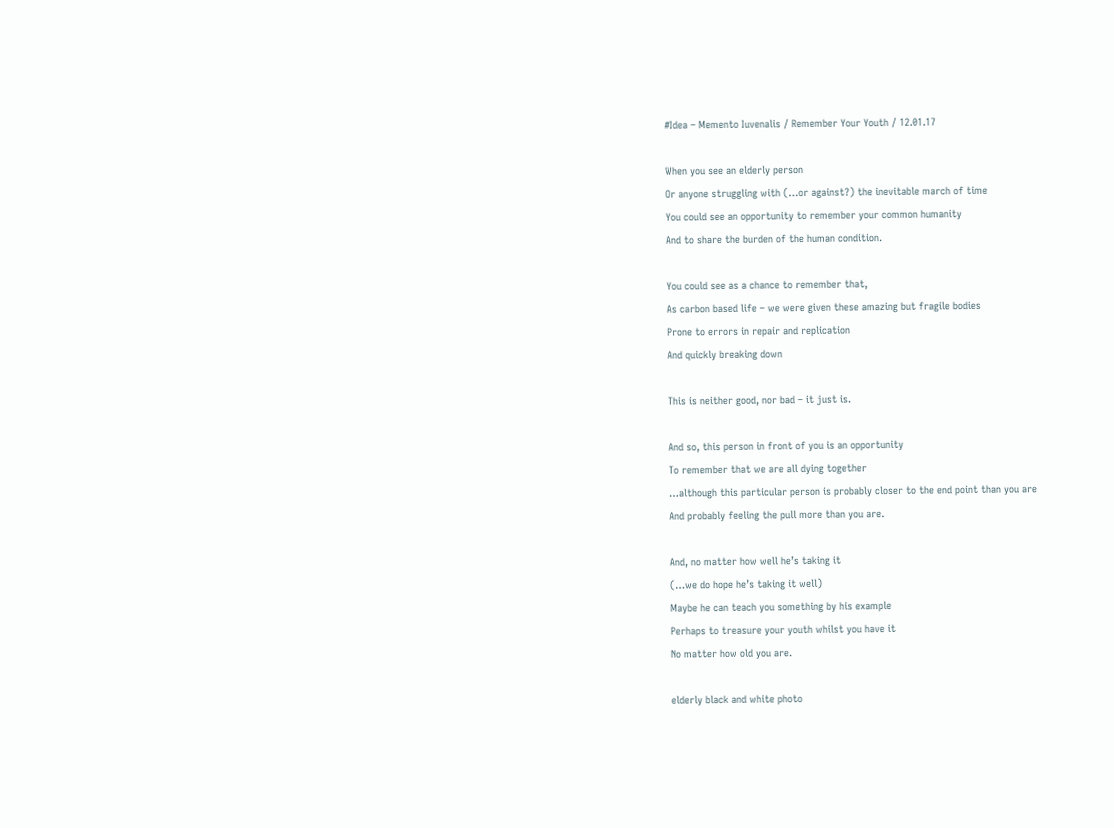#Idea – Memento Iuvenalis / Remember Your Youth / 12.01.17

When you see an elderly person
Or anyone struggling with (…or against?) the inevitable march of time
You could see an opportunity to remember your common humanity
And to share the burden of the human condition.

You could see as a chance to remember that,
As carbon based life – we were given these amazing but fragile bodies
Prone to errors in repair and replication
And quickly breaking down

This is neither good, nor bad – it just is.

And so, this person in front of you is an opportunity
To remember that we are all dying together
…although this particular person is probably closer to the end point than you are
And probably feeling the pull more than you are.

And, no matter how well he’s taking it
(…we do hope he’s taking it well)
Maybe he can teach you something by his example
Perhaps to treasure your youth whilst you have it
No matter how old you are.

elderly black and white photo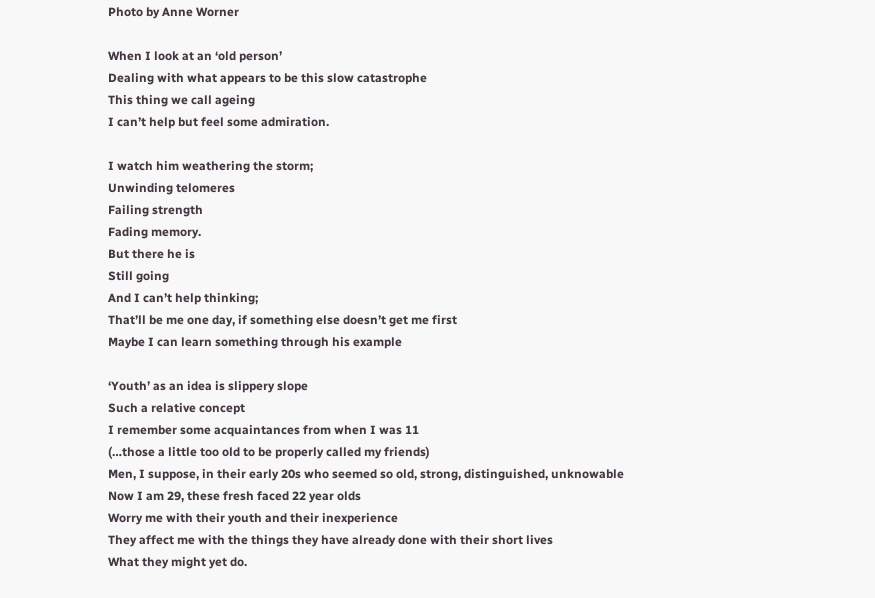Photo by Anne Worner

When I look at an ‘old person’
Dealing with what appears to be this slow catastrophe
This thing we call ageing
I can’t help but feel some admiration.

I watch him weathering the storm;
Unwinding telomeres
Failing strength
Fading memory.
But there he is
Still going
And I can’t help thinking;
That’ll be me one day, if something else doesn’t get me first
Maybe I can learn something through his example

‘Youth’ as an idea is slippery slope
Such a relative concept
I remember some acquaintances from when I was 11
(…those a little too old to be properly called my friends)
Men, I suppose, in their early 20s who seemed so old, strong, distinguished, unknowable
Now I am 29, these fresh faced 22 year olds
Worry me with their youth and their inexperience
They affect me with the things they have already done with their short lives
What they might yet do.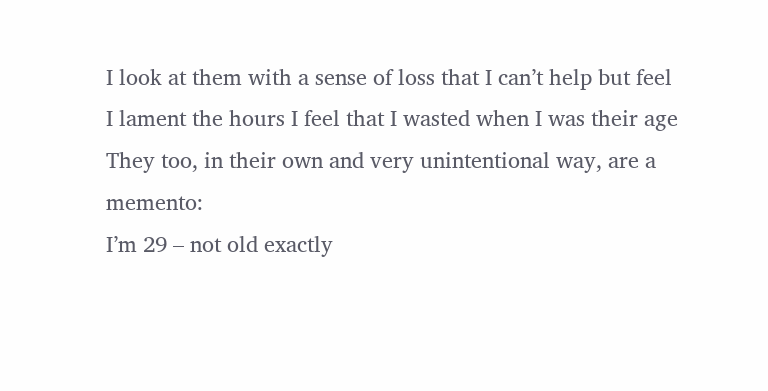I look at them with a sense of loss that I can’t help but feel
I lament the hours I feel that I wasted when I was their age
They too, in their own and very unintentional way, are a memento:
I’m 29 – not old exactly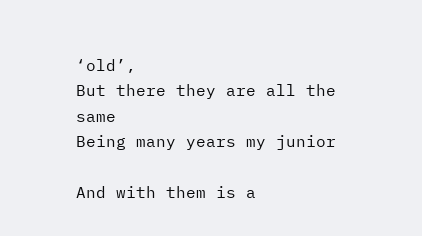‘old’,
But there they are all the same
Being many years my junior

And with them is a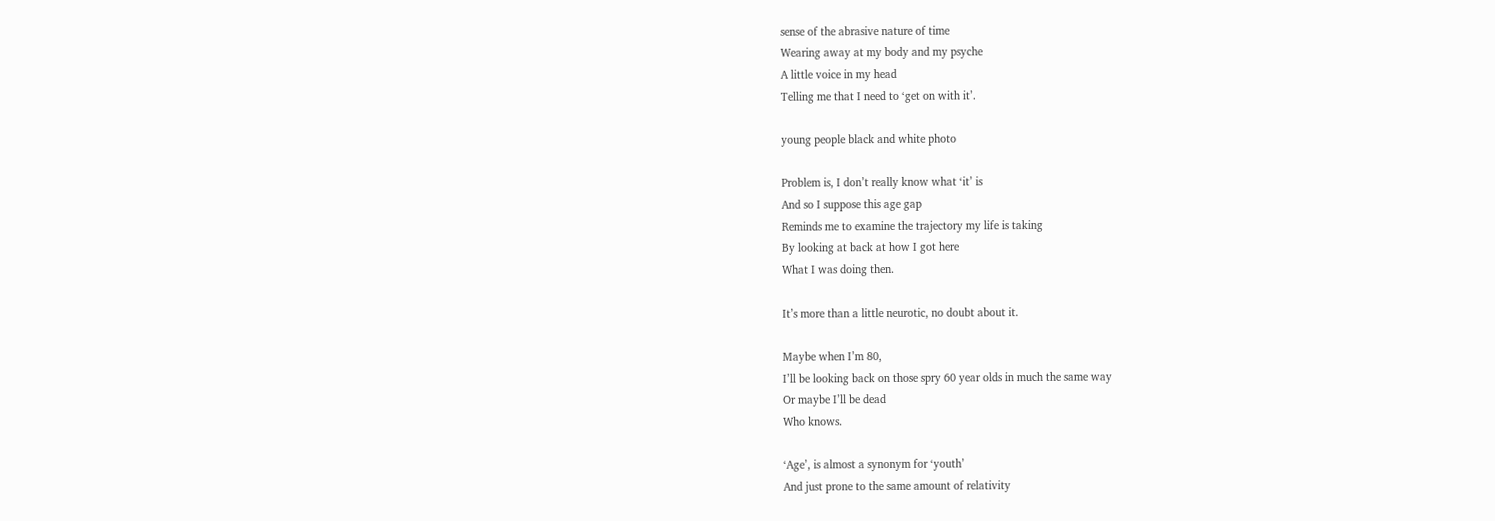sense of the abrasive nature of time
Wearing away at my body and my psyche
A little voice in my head
Telling me that I need to ‘get on with it’.

young people black and white photo

Problem is, I don’t really know what ‘it’ is
And so I suppose this age gap
Reminds me to examine the trajectory my life is taking
By looking at back at how I got here
What I was doing then.

It’s more than a little neurotic, no doubt about it.

Maybe when I’m 80,
I’ll be looking back on those spry 60 year olds in much the same way
Or maybe I’ll be dead
Who knows.

‘Age’, is almost a synonym for ‘youth’
And just prone to the same amount of relativity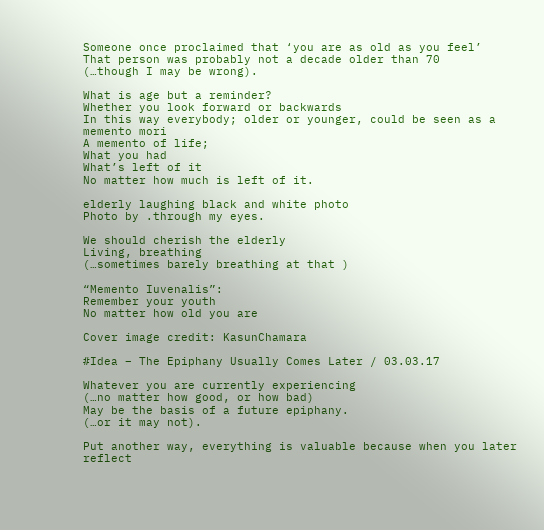Someone once proclaimed that ‘you are as old as you feel’
That person was probably not a decade older than 70
(…though I may be wrong).

What is age but a reminder?
Whether you look forward or backwards
In this way everybody; older or younger, could be seen as a memento mori
A memento of life;
What you had
What’s left of it
No matter how much is left of it.

elderly laughing black and white photo
Photo by .through my eyes.

We should cherish the elderly
Living, breathing
(…sometimes barely breathing at that )

“Memento Iuvenalis”:
Remember your youth
No matter how old you are

Cover image credit: KasunChamara

#Idea – The Epiphany Usually Comes Later / 03.03.17

Whatever you are currently experiencing
(…no matter how good, or how bad)
May be the basis of a future epiphany.
(…or it may not).

Put another way, everything is valuable because when you later reflect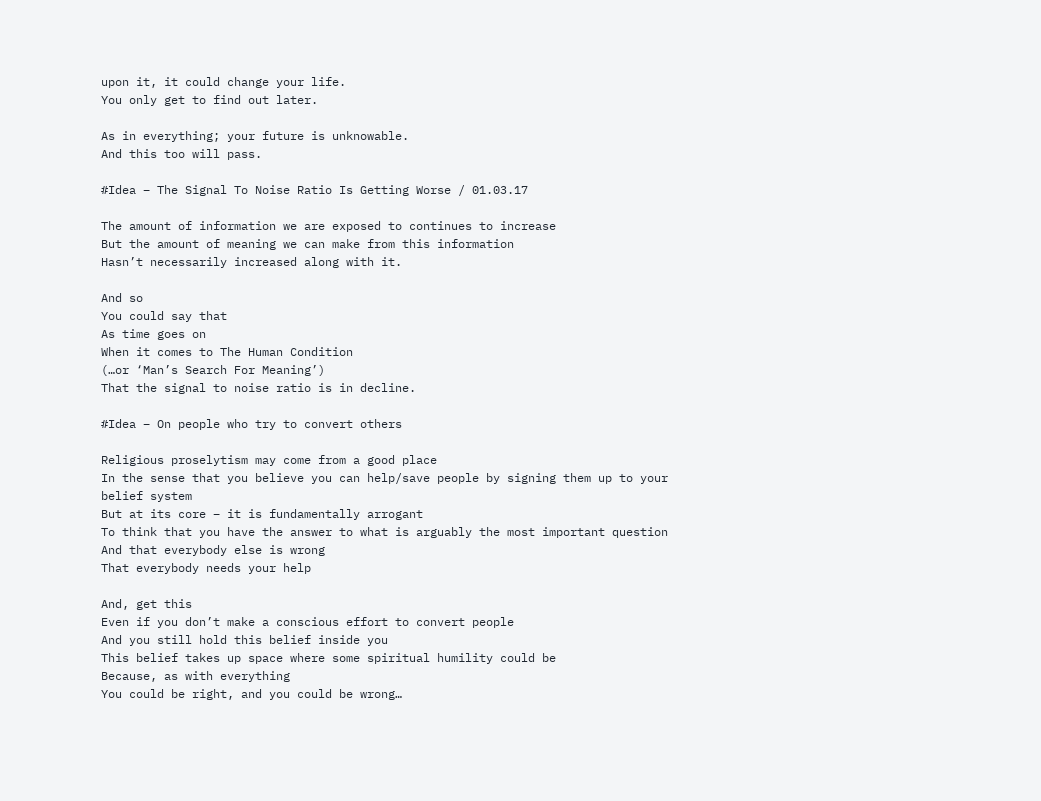upon it, it could change your life.
You only get to find out later.

As in everything; your future is unknowable.
And this too will pass.

#Idea – The Signal To Noise Ratio Is Getting Worse / 01.03.17

The amount of information we are exposed to continues to increase
But the amount of meaning we can make from this information
Hasn’t necessarily increased along with it.

And so
You could say that
As time goes on
When it comes to The Human Condition
(…or ‘Man’s Search For Meaning’)
That the signal to noise ratio is in decline.

#Idea – On people who try to convert others

Religious proselytism may come from a good place
In the sense that you believe you can help/save people by signing them up to your belief system
But at its core – it is fundamentally arrogant
To think that you have the answer to what is arguably the most important question
And that everybody else is wrong
That everybody needs your help

And, get this
Even if you don’t make a conscious effort to convert people
And you still hold this belief inside you
This belief takes up space where some spiritual humility could be
Because, as with everything
You could be right, and you could be wrong…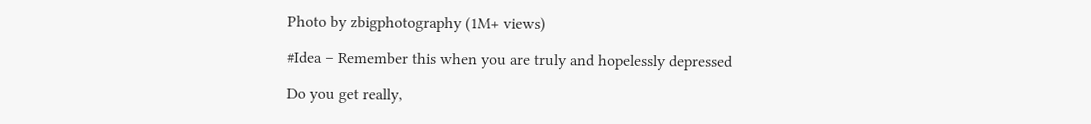Photo by zbigphotography (1M+ views)

#Idea – Remember this when you are truly and hopelessly depressed

Do you get really,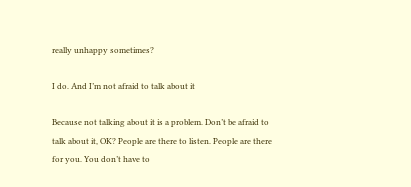really unhappy sometimes?

I do. And I’m not afraid to talk about it

Because not talking about it is a problem. Don’t be afraid to talk about it, OK? People are there to listen. People are there for you. You don’t have to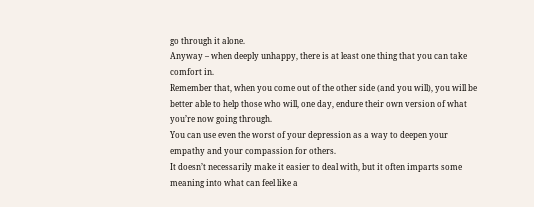go through it alone.
Anyway – when deeply unhappy, there is at least one thing that you can take comfort in.
Remember that, when you come out of the other side (and you will), you will be better able to help those who will, one day, endure their own version of what you’re now going through.
You can use even the worst of your depression as a way to deepen your empathy and your compassion for others.
It doesn’t necessarily make it easier to deal with, but it often imparts some meaning into what can feel like a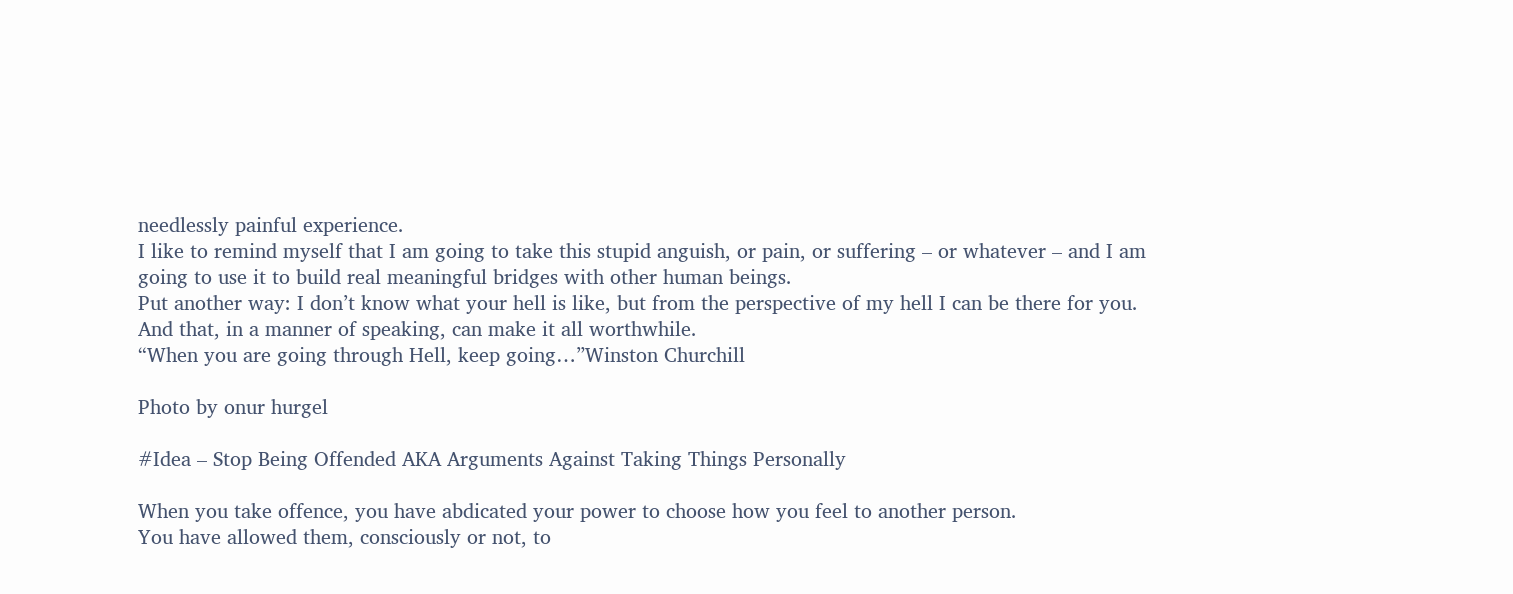needlessly painful experience.
I like to remind myself that I am going to take this stupid anguish, or pain, or suffering – or whatever – and I am going to use it to build real meaningful bridges with other human beings.
Put another way: I don’t know what your hell is like, but from the perspective of my hell I can be there for you.
And that, in a manner of speaking, can make it all worthwhile.
“When you are going through Hell, keep going…”Winston Churchill

Photo by onur hurgel

#Idea – Stop Being Offended AKA Arguments Against Taking Things Personally

When you take offence, you have abdicated your power to choose how you feel to another person.
You have allowed them, consciously or not, to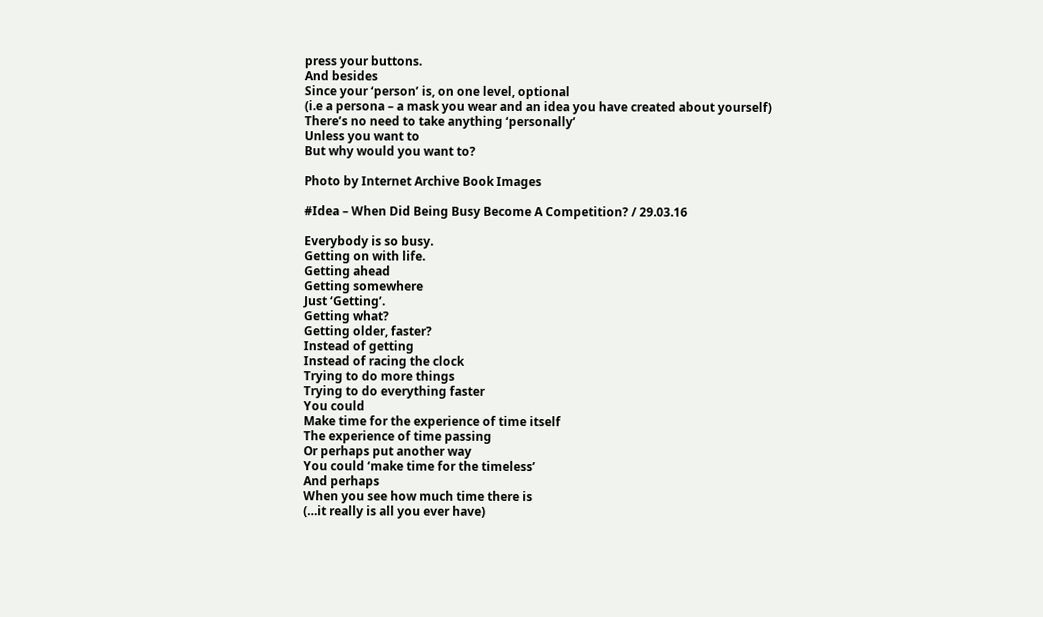press your buttons.
And besides
Since your ‘person’ is, on one level, optional
(i.e a persona – a mask you wear and an idea you have created about yourself)
There’s no need to take anything ‘personally’
Unless you want to
But why would you want to?

Photo by Internet Archive Book Images

#Idea – When Did Being Busy Become A Competition? / 29.03.16

Everybody is so busy.
Getting on with life.
Getting ahead
Getting somewhere
Just ‘Getting’.
Getting what?
Getting older, faster?
Instead of getting
Instead of racing the clock
Trying to do more things
Trying to do everything faster
You could
Make time for the experience of time itself
The experience of time passing
Or perhaps put another way
You could ‘make time for the timeless’
And perhaps
When you see how much time there is
(…it really is all you ever have)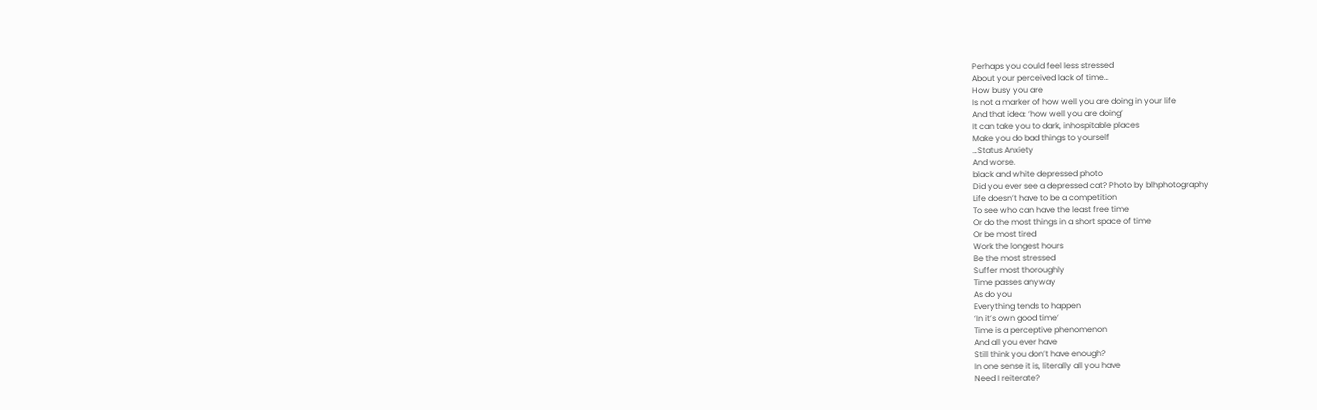Perhaps you could feel less stressed
About your perceived lack of time…
How busy you are
Is not a marker of how well you are doing in your life
And that idea: ‘how well you are doing’
It can take you to dark, inhospitable places
Make you do bad things to yourself
…Status Anxiety
And worse.
black and white depressed photo
Did you ever see a depressed cat? Photo by blhphotography
Life doesn’t have to be a competition
To see who can have the least free time
Or do the most things in a short space of time
Or be most tired
Work the longest hours
Be the most stressed
Suffer most thoroughly
Time passes anyway
As do you
Everything tends to happen
‘In it’s own good time’
Time is a perceptive phenomenon
And all you ever have
Still think you don’t have enough?
In one sense it is, literally all you have
Need I reiterate?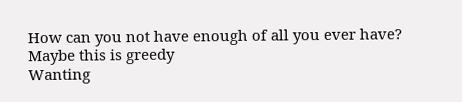How can you not have enough of all you ever have?
Maybe this is greedy
Wanting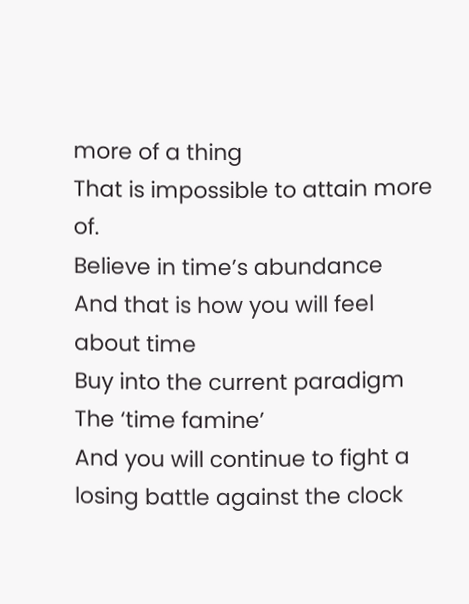more of a thing
That is impossible to attain more of.
Believe in time’s abundance
And that is how you will feel about time
Buy into the current paradigm
The ‘time famine’
And you will continue to fight a losing battle against the clock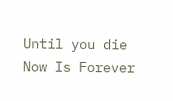Until you die
Now Is Forever